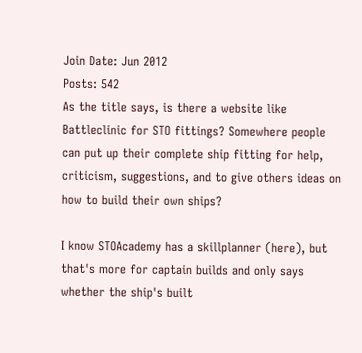Join Date: Jun 2012
Posts: 542
As the title says, is there a website like Battleclinic for STO fittings? Somewhere people can put up their complete ship fitting for help, criticism, suggestions, and to give others ideas on how to build their own ships?

I know STOAcademy has a skillplanner (here), but that's more for captain builds and only says whether the ship's built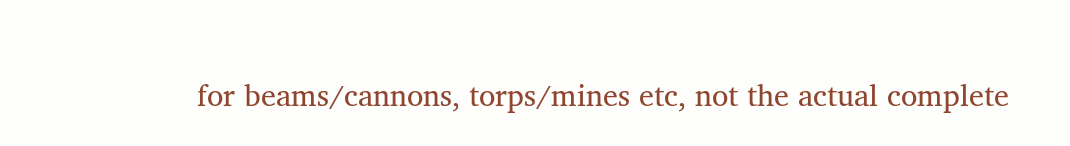for beams/cannons, torps/mines etc, not the actual complete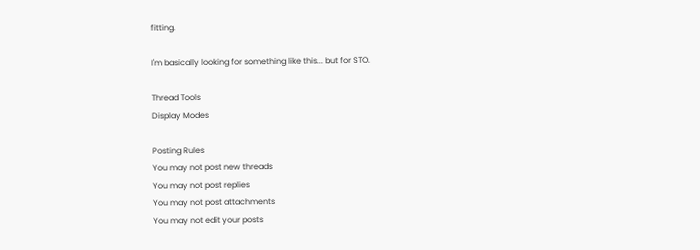fitting.

I'm basically looking for something like this... but for STO.

Thread Tools
Display Modes

Posting Rules
You may not post new threads
You may not post replies
You may not post attachments
You may not edit your posts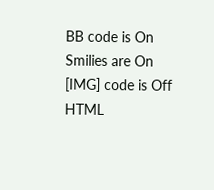BB code is On
Smilies are On
[IMG] code is Off
HTML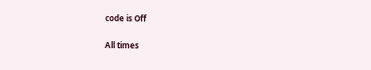code is Off

All times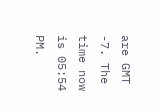are GMT -7. The time now is 05:54 PM.